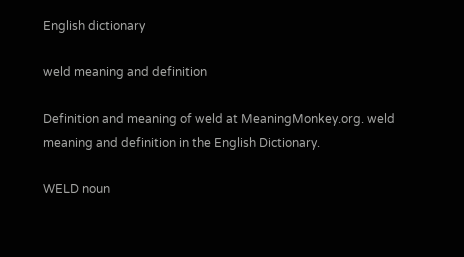English dictionary

weld meaning and definition

Definition and meaning of weld at MeaningMonkey.org. weld meaning and definition in the English Dictionary.

WELD noun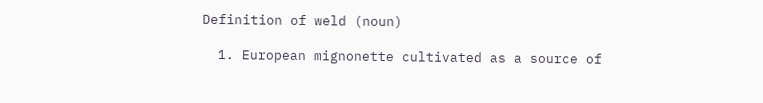Definition of weld (noun)

  1. European mignonette cultivated as a source of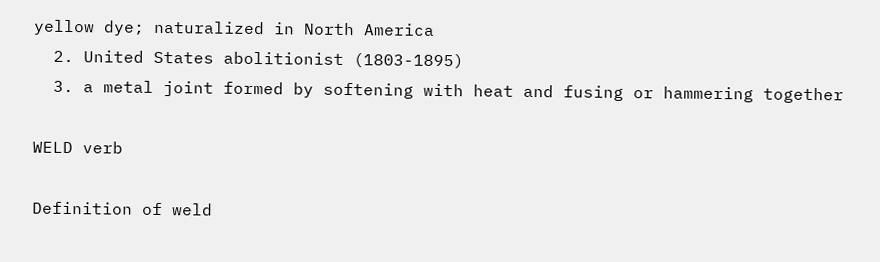yellow dye; naturalized in North America
  2. United States abolitionist (1803-1895)
  3. a metal joint formed by softening with heat and fusing or hammering together

WELD verb

Definition of weld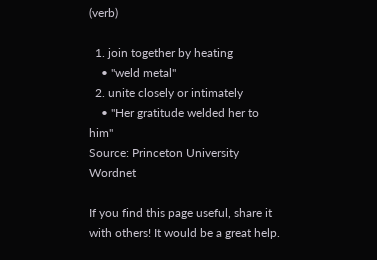(verb)

  1. join together by heating
    • "weld metal"
  2. unite closely or intimately
    • "Her gratitude welded her to him"
Source: Princeton University Wordnet

If you find this page useful, share it with others! It would be a great help.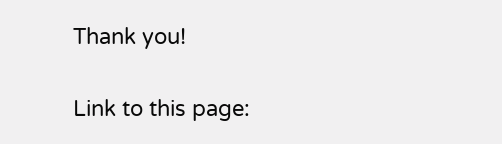Thank you!


Link to this page: